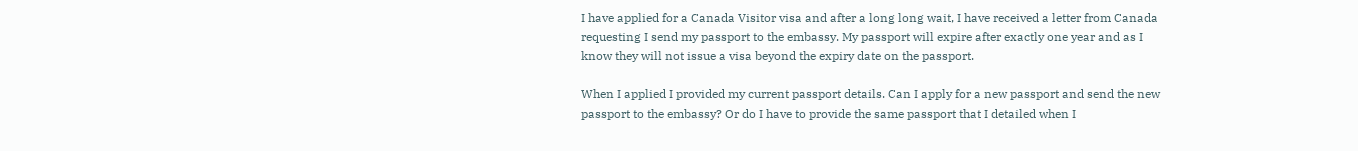I have applied for a Canada Visitor visa and after a long long wait, I have received a letter from Canada requesting I send my passport to the embassy. My passport will expire after exactly one year and as I know they will not issue a visa beyond the expiry date on the passport.

When I applied I provided my current passport details. Can I apply for a new passport and send the new passport to the embassy? Or do I have to provide the same passport that I detailed when I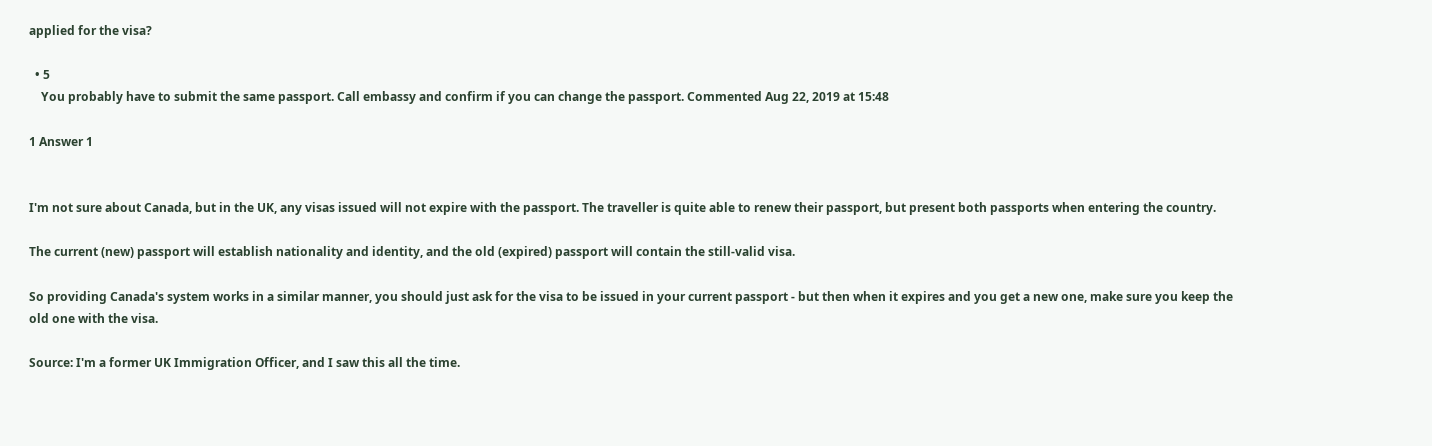applied for the visa?

  • 5
    You probably have to submit the same passport. Call embassy and confirm if you can change the passport. Commented Aug 22, 2019 at 15:48

1 Answer 1


I'm not sure about Canada, but in the UK, any visas issued will not expire with the passport. The traveller is quite able to renew their passport, but present both passports when entering the country.

The current (new) passport will establish nationality and identity, and the old (expired) passport will contain the still-valid visa.

So providing Canada's system works in a similar manner, you should just ask for the visa to be issued in your current passport - but then when it expires and you get a new one, make sure you keep the old one with the visa.

Source: I'm a former UK Immigration Officer, and I saw this all the time.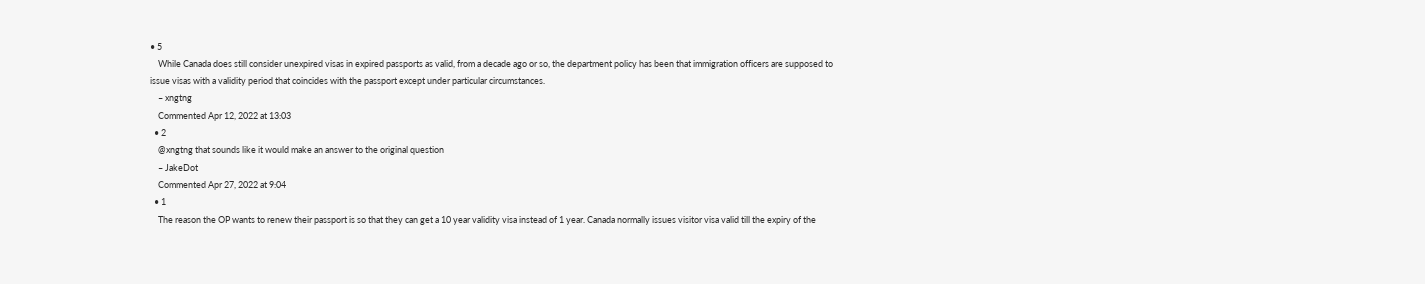• 5
    While Canada does still consider unexpired visas in expired passports as valid, from a decade ago or so, the department policy has been that immigration officers are supposed to issue visas with a validity period that coincides with the passport except under particular circumstances.
    – xngtng
    Commented Apr 12, 2022 at 13:03
  • 2
    @xngtng that sounds like it would make an answer to the original question
    – JakeDot
    Commented Apr 27, 2022 at 9:04
  • 1
    The reason the OP wants to renew their passport is so that they can get a 10 year validity visa instead of 1 year. Canada normally issues visitor visa valid till the expiry of the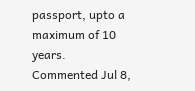passport, upto a maximum of 10 years. Commented Jul 8,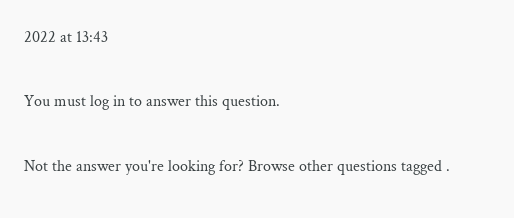2022 at 13:43

You must log in to answer this question.

Not the answer you're looking for? Browse other questions tagged .